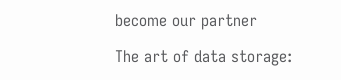become our partner

The art of data storage: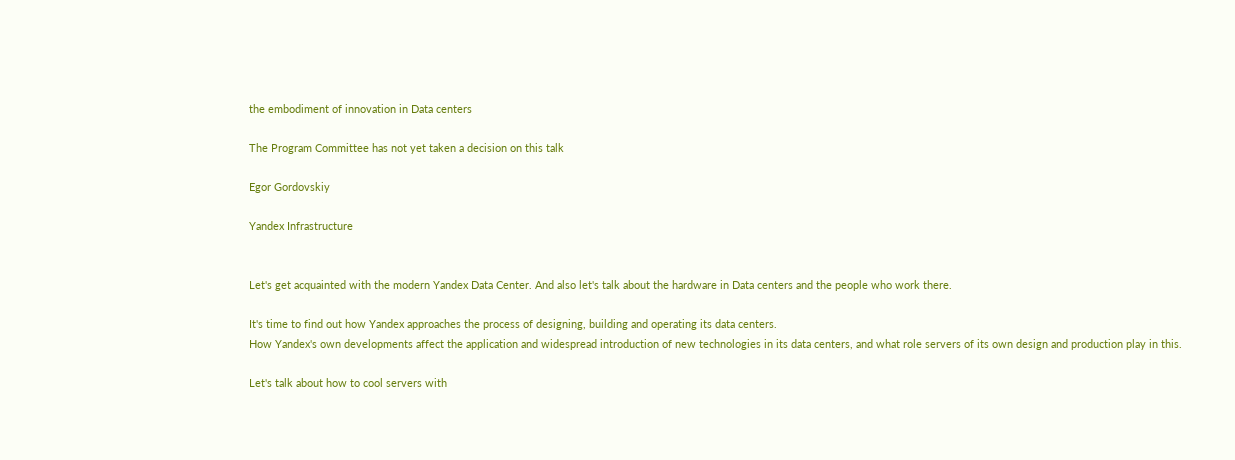the embodiment of innovation in Data centers

The Program Committee has not yet taken a decision on this talk

Egor Gordovskiy

Yandex Infrastructure


Let's get acquainted with the modern Yandex Data Center. And also let's talk about the hardware in Data centers and the people who work there.

It's time to find out how Yandex approaches the process of designing, building and operating its data centers.
How Yandex's own developments affect the application and widespread introduction of new technologies in its data centers, and what role servers of its own design and production play in this.

Let's talk about how to cool servers with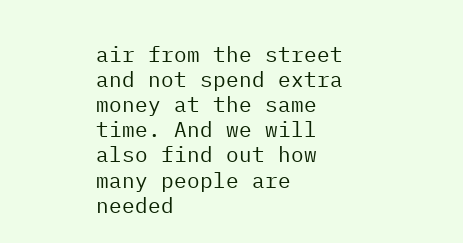air from the street and not spend extra money at the same time. And we will also find out how many people are needed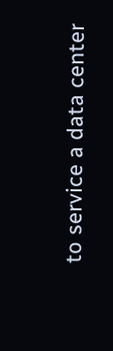to service a data center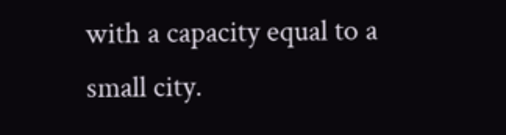with a capacity equal to a small city.